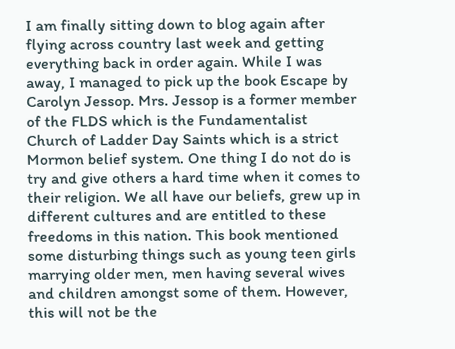I am finally sitting down to blog again after flying across country last week and getting everything back in order again. While I was away, I managed to pick up the book Escape by Carolyn Jessop. Mrs. Jessop is a former member of the FLDS which is the Fundamentalist Church of Ladder Day Saints which is a strict Mormon belief system. One thing I do not do is try and give others a hard time when it comes to their religion. We all have our beliefs, grew up in different cultures and are entitled to these freedoms in this nation. This book mentioned some disturbing things such as young teen girls marrying older men, men having several wives and children amongst some of them. However, this will not be the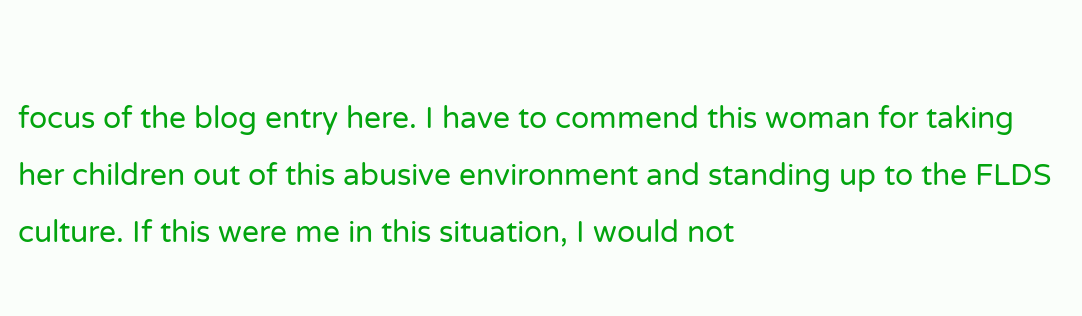focus of the blog entry here. I have to commend this woman for taking her children out of this abusive environment and standing up to the FLDS culture. If this were me in this situation, I would not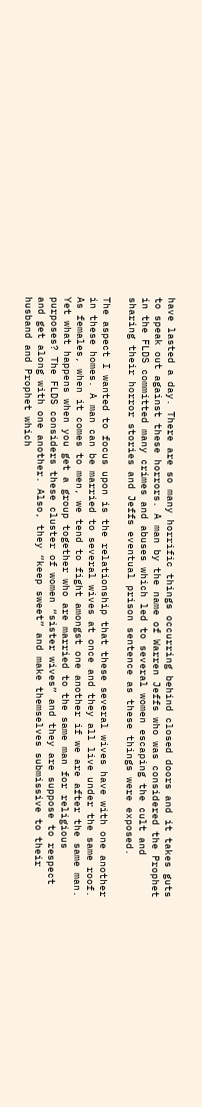have lasted a day. There are so many horrific things occurring behind closed doors and it takes guts to speak out against these horrors. A man by the name of Warren Jeffs who was considered the Prophet in the FLDS committed many crimes and abuses which led to several women escaping the cult and sharing their horror stories and Jeffs eventual prison sentence as these things were exposed.

The aspect I wanted to focus upon is the relationship that these several wives have with one another in these homes. A man can be married to several wives at once and they all live under the same roof. As females, when it comes to men, we tend to fight amongst one another if we are after the same man. Yet what happens when you get a group together who are married to the same man for religious purposes? The FLDS considers these cluster of women “sister wives” and they are suppose to respect and get along with one another. Also, they “keep sweet” and make themselves submissive to their husband and Prophet which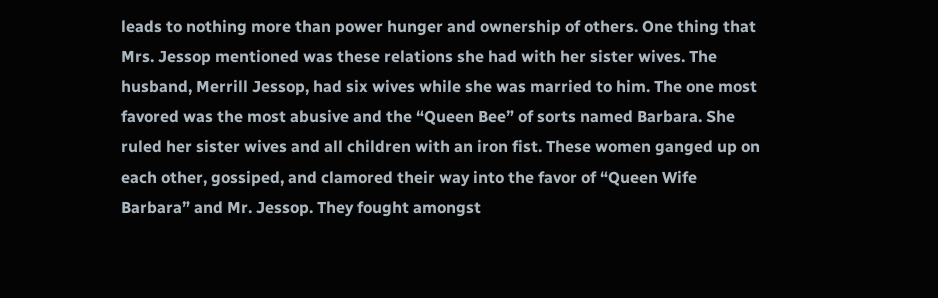leads to nothing more than power hunger and ownership of others. One thing that Mrs. Jessop mentioned was these relations she had with her sister wives. The husband, Merrill Jessop, had six wives while she was married to him. The one most favored was the most abusive and the “Queen Bee” of sorts named Barbara. She ruled her sister wives and all children with an iron fist. These women ganged up on each other, gossiped, and clamored their way into the favor of “Queen Wife Barbara” and Mr. Jessop. They fought amongst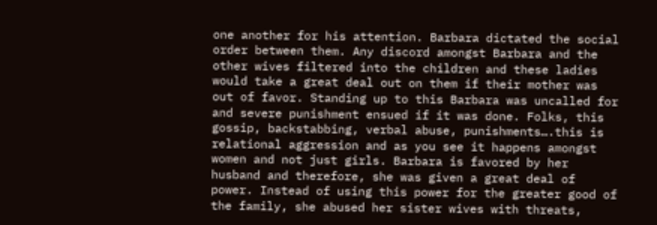one another for his attention. Barbara dictated the social order between them. Any discord amongst Barbara and the other wives filtered into the children and these ladies would take a great deal out on them if their mother was out of favor. Standing up to this Barbara was uncalled for and severe punishment ensued if it was done. Folks, this gossip, backstabbing, verbal abuse, punishments….this is relational aggression and as you see it happens amongst women and not just girls. Barbara is favored by her husband and therefore, she was given a great deal of power. Instead of using this power for the greater good of the family, she abused her sister wives with threats,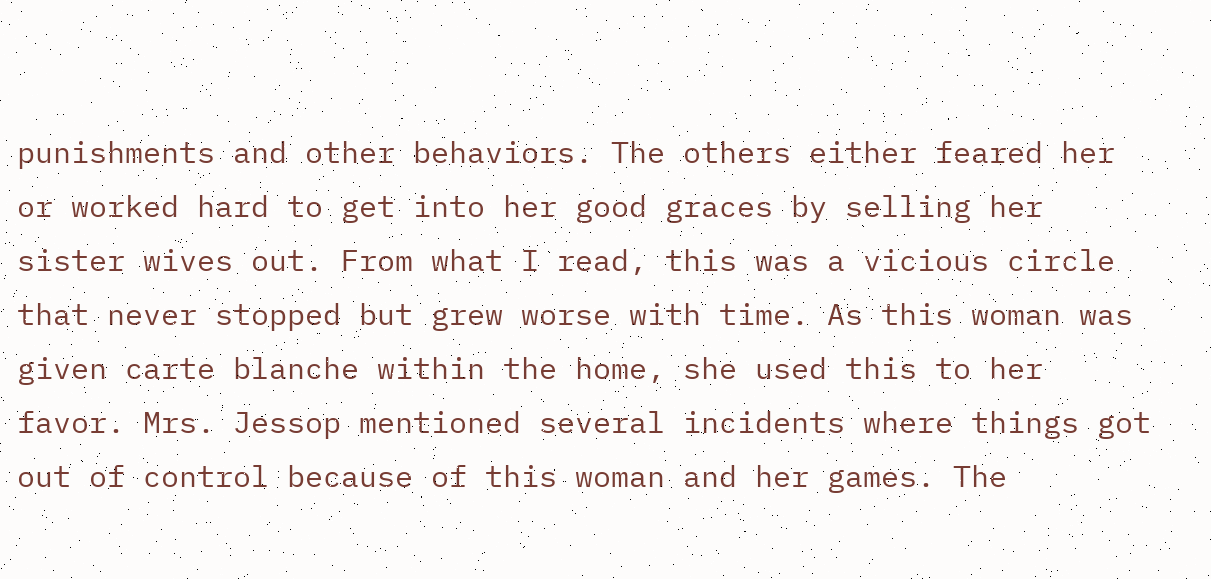punishments and other behaviors. The others either feared her or worked hard to get into her good graces by selling her sister wives out. From what I read, this was a vicious circle that never stopped but grew worse with time. As this woman was given carte blanche within the home, she used this to her favor. Mrs. Jessop mentioned several incidents where things got out of control because of this woman and her games. The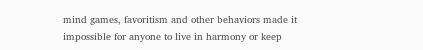mind games, favoritism and other behaviors made it impossible for anyone to live in harmony or keep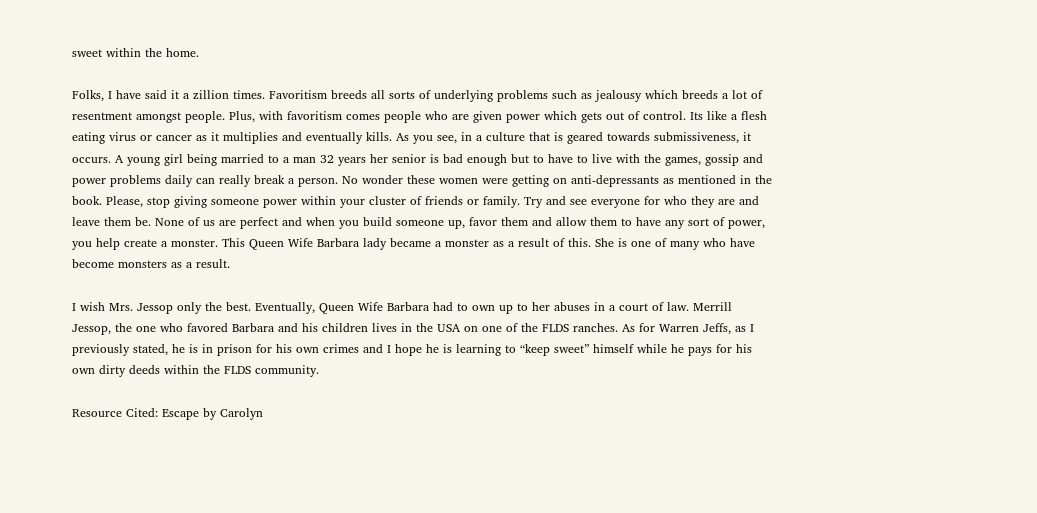sweet within the home.

Folks, I have said it a zillion times. Favoritism breeds all sorts of underlying problems such as jealousy which breeds a lot of resentment amongst people. Plus, with favoritism comes people who are given power which gets out of control. Its like a flesh eating virus or cancer as it multiplies and eventually kills. As you see, in a culture that is geared towards submissiveness, it occurs. A young girl being married to a man 32 years her senior is bad enough but to have to live with the games, gossip and power problems daily can really break a person. No wonder these women were getting on anti-depressants as mentioned in the book. Please, stop giving someone power within your cluster of friends or family. Try and see everyone for who they are and leave them be. None of us are perfect and when you build someone up, favor them and allow them to have any sort of power, you help create a monster. This Queen Wife Barbara lady became a monster as a result of this. She is one of many who have become monsters as a result.

I wish Mrs. Jessop only the best. Eventually, Queen Wife Barbara had to own up to her abuses in a court of law. Merrill Jessop, the one who favored Barbara and his children lives in the USA on one of the FLDS ranches. As for Warren Jeffs, as I previously stated, he is in prison for his own crimes and I hope he is learning to “keep sweet” himself while he pays for his own dirty deeds within the FLDS community.

Resource Cited: Escape by Carolyn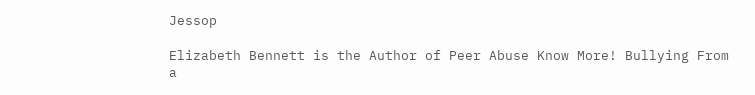Jessop

Elizabeth Bennett is the Author of Peer Abuse Know More! Bullying From a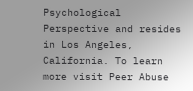Psychological Perspective and resides in Los Angeles, California. To learn more visit Peer Abuse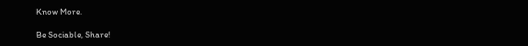Know More.

Be Sociable, Share!